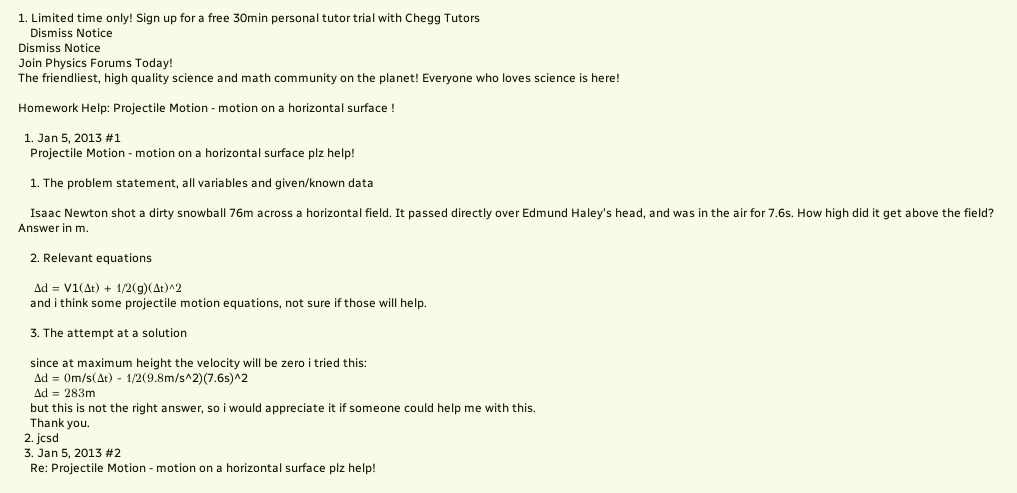1. Limited time only! Sign up for a free 30min personal tutor trial with Chegg Tutors
    Dismiss Notice
Dismiss Notice
Join Physics Forums Today!
The friendliest, high quality science and math community on the planet! Everyone who loves science is here!

Homework Help: Projectile Motion - motion on a horizontal surface !

  1. Jan 5, 2013 #1
    Projectile Motion - motion on a horizontal surface plz help!

    1. The problem statement, all variables and given/known data

    Isaac Newton shot a dirty snowball 76m across a horizontal field. It passed directly over Edmund Haley's head, and was in the air for 7.6s. How high did it get above the field? Answer in m.

    2. Relevant equations

    Δd = V1(Δt) + 1/2(g)(Δt)^2
    and i think some projectile motion equations, not sure if those will help.

    3. The attempt at a solution

    since at maximum height the velocity will be zero i tried this:
    Δd = 0m/s(Δt) - 1/2(9.8m/s^2)(7.6s)^2
    Δd = 283m
    but this is not the right answer, so i would appreciate it if someone could help me with this.
    Thank you.
  2. jcsd
  3. Jan 5, 2013 #2
    Re: Projectile Motion - motion on a horizontal surface plz help!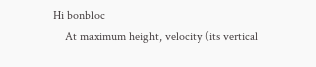Hi bonbloc
    At maximum height, velocity (its vertical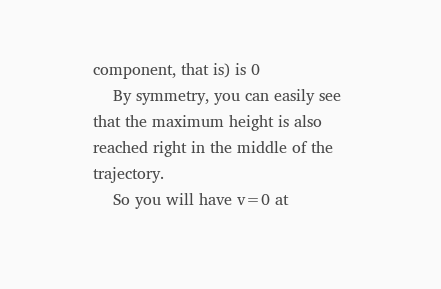component, that is) is 0
    By symmetry, you can easily see that the maximum height is also reached right in the middle of the trajectory.
    So you will have v=0 at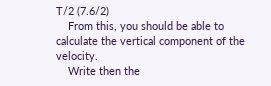T/2 (7.6/2)
    From this, you should be able to calculate the vertical component of the velocity.
    Write then the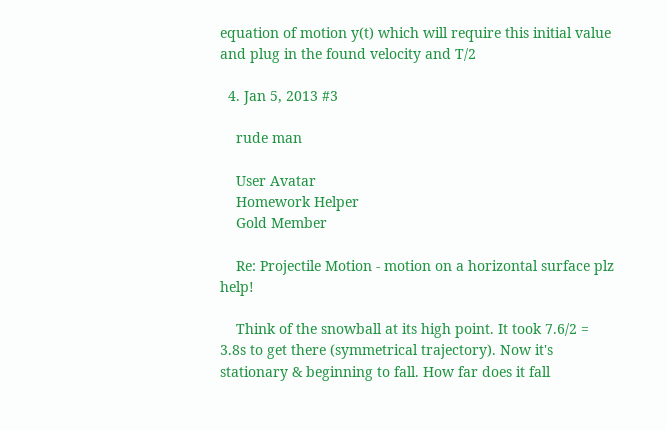equation of motion y(t) which will require this initial value and plug in the found velocity and T/2

  4. Jan 5, 2013 #3

    rude man

    User Avatar
    Homework Helper
    Gold Member

    Re: Projectile Motion - motion on a horizontal surface plz help!

    Think of the snowball at its high point. It took 7.6/2 = 3.8s to get there (symmetrical trajectory). Now it's stationary & beginning to fall. How far does it fall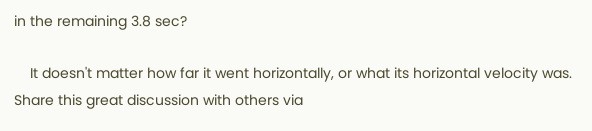in the remaining 3.8 sec?

    It doesn't matter how far it went horizontally, or what its horizontal velocity was.
Share this great discussion with others via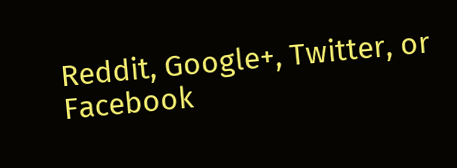Reddit, Google+, Twitter, or Facebook